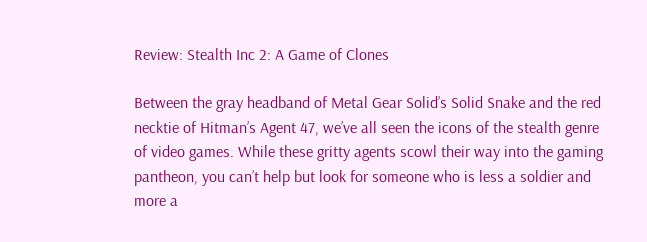Review: Stealth Inc 2: A Game of Clones

Between the gray headband of Metal Gear Solid’s Solid Snake and the red necktie of Hitman’s Agent 47, we’ve all seen the icons of the stealth genre of video games. While these gritty agents scowl their way into the gaming pantheon, you can’t help but look for someone who is less a soldier and more a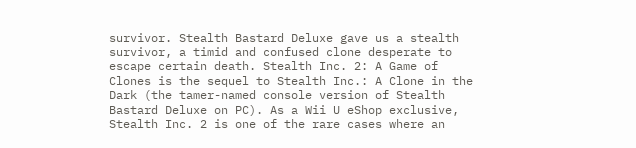survivor. Stealth Bastard Deluxe gave us a stealth survivor, a timid and confused clone desperate to escape certain death. Stealth Inc. 2: A Game of Clones is the sequel to Stealth Inc.: A Clone in the Dark (the tamer-named console version of Stealth Bastard Deluxe on PC). As a Wii U eShop exclusive, Stealth Inc. 2 is one of the rare cases where an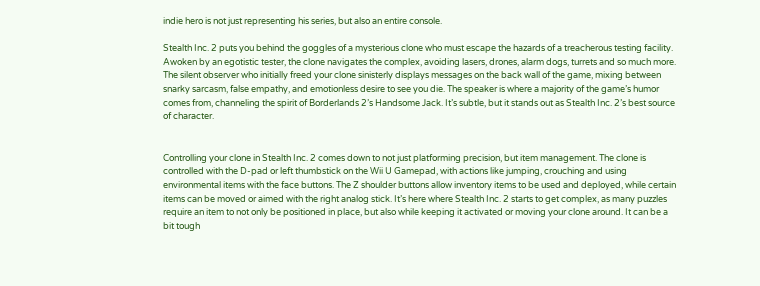indie hero is not just representing his series, but also an entire console.

Stealth Inc. 2 puts you behind the goggles of a mysterious clone who must escape the hazards of a treacherous testing facility. Awoken by an egotistic tester, the clone navigates the complex, avoiding lasers, drones, alarm dogs, turrets and so much more. The silent observer who initially freed your clone sinisterly displays messages on the back wall of the game, mixing between snarky sarcasm, false empathy, and emotionless desire to see you die. The speaker is where a majority of the game’s humor comes from, channeling the spirit of Borderlands 2’s Handsome Jack. It’s subtle, but it stands out as Stealth Inc. 2’s best source of character.


Controlling your clone in Stealth Inc. 2 comes down to not just platforming precision, but item management. The clone is controlled with the D-pad or left thumbstick on the Wii U Gamepad, with actions like jumping, crouching and using environmental items with the face buttons. The Z shoulder buttons allow inventory items to be used and deployed, while certain items can be moved or aimed with the right analog stick. It’s here where Stealth Inc. 2 starts to get complex, as many puzzles require an item to not only be positioned in place, but also while keeping it activated or moving your clone around. It can be a bit tough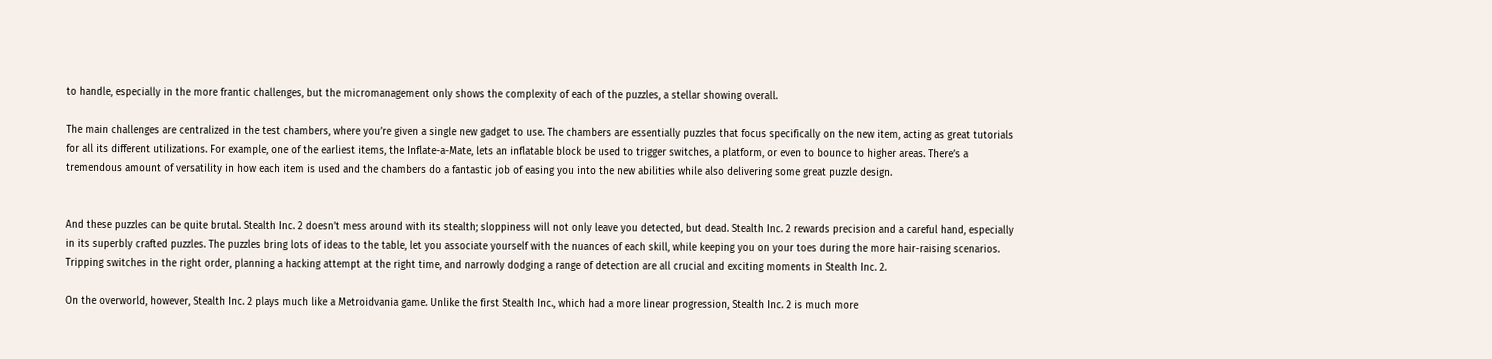to handle, especially in the more frantic challenges, but the micromanagement only shows the complexity of each of the puzzles, a stellar showing overall.

The main challenges are centralized in the test chambers, where you’re given a single new gadget to use. The chambers are essentially puzzles that focus specifically on the new item, acting as great tutorials for all its different utilizations. For example, one of the earliest items, the Inflate-a-Mate, lets an inflatable block be used to trigger switches, a platform, or even to bounce to higher areas. There’s a tremendous amount of versatility in how each item is used and the chambers do a fantastic job of easing you into the new abilities while also delivering some great puzzle design.


And these puzzles can be quite brutal. Stealth Inc. 2 doesn’t mess around with its stealth; sloppiness will not only leave you detected, but dead. Stealth Inc. 2 rewards precision and a careful hand, especially in its superbly crafted puzzles. The puzzles bring lots of ideas to the table, let you associate yourself with the nuances of each skill, while keeping you on your toes during the more hair-raising scenarios. Tripping switches in the right order, planning a hacking attempt at the right time, and narrowly dodging a range of detection are all crucial and exciting moments in Stealth Inc. 2.

On the overworld, however, Stealth Inc. 2 plays much like a Metroidvania game. Unlike the first Stealth Inc., which had a more linear progression, Stealth Inc. 2 is much more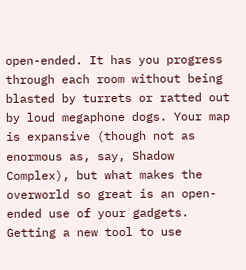open-ended. It has you progress through each room without being blasted by turrets or ratted out by loud megaphone dogs. Your map is expansive (though not as enormous as, say, Shadow Complex), but what makes the overworld so great is an open-ended use of your gadgets. Getting a new tool to use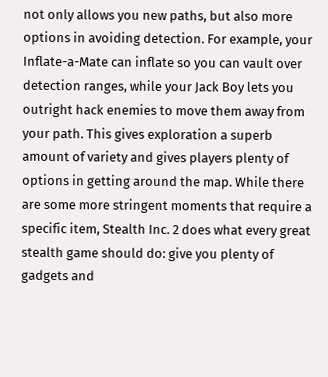not only allows you new paths, but also more options in avoiding detection. For example, your Inflate-a-Mate can inflate so you can vault over detection ranges, while your Jack Boy lets you outright hack enemies to move them away from your path. This gives exploration a superb amount of variety and gives players plenty of options in getting around the map. While there are some more stringent moments that require a specific item, Stealth Inc. 2 does what every great stealth game should do: give you plenty of gadgets and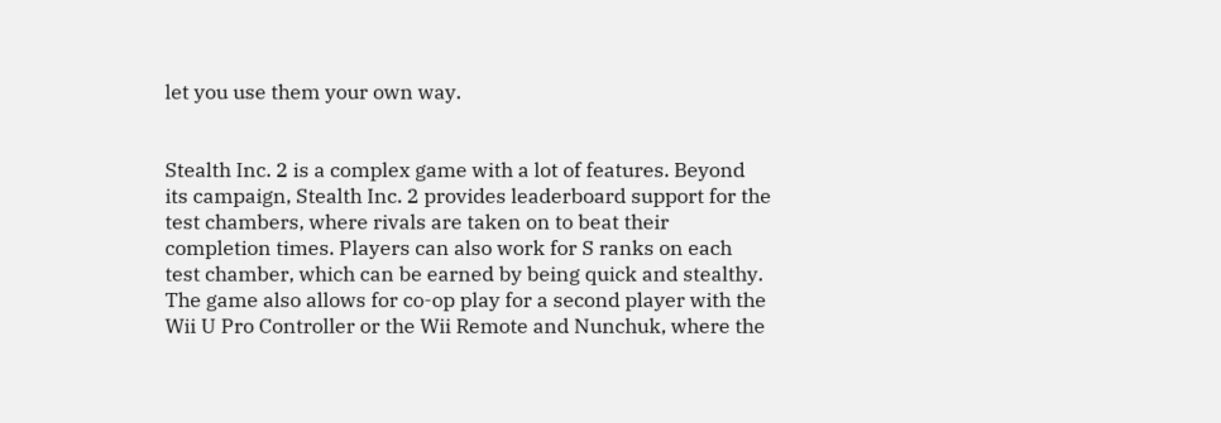let you use them your own way.


Stealth Inc. 2 is a complex game with a lot of features. Beyond its campaign, Stealth Inc. 2 provides leaderboard support for the test chambers, where rivals are taken on to beat their completion times. Players can also work for S ranks on each test chamber, which can be earned by being quick and stealthy. The game also allows for co-op play for a second player with the Wii U Pro Controller or the Wii Remote and Nunchuk, where the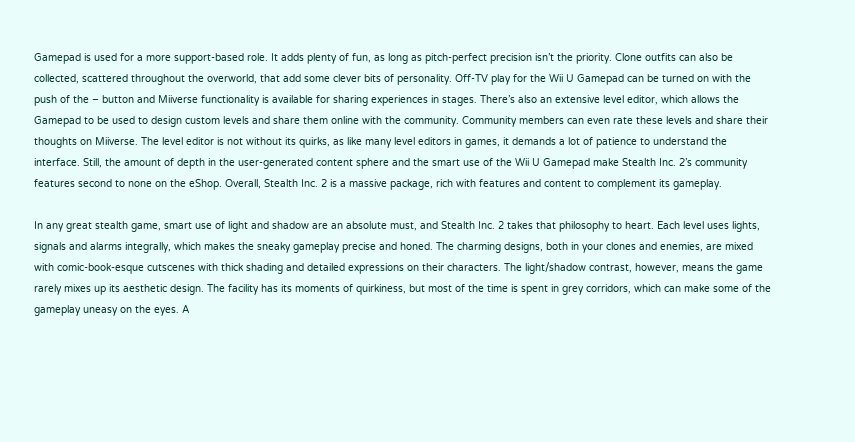Gamepad is used for a more support-based role. It adds plenty of fun, as long as pitch-perfect precision isn’t the priority. Clone outfits can also be collected, scattered throughout the overworld, that add some clever bits of personality. Off-TV play for the Wii U Gamepad can be turned on with the push of the – button and Miiverse functionality is available for sharing experiences in stages. There’s also an extensive level editor, which allows the Gamepad to be used to design custom levels and share them online with the community. Community members can even rate these levels and share their thoughts on Miiverse. The level editor is not without its quirks, as like many level editors in games, it demands a lot of patience to understand the interface. Still, the amount of depth in the user-generated content sphere and the smart use of the Wii U Gamepad make Stealth Inc. 2’s community features second to none on the eShop. Overall, Stealth Inc. 2 is a massive package, rich with features and content to complement its gameplay.

In any great stealth game, smart use of light and shadow are an absolute must, and Stealth Inc. 2 takes that philosophy to heart. Each level uses lights, signals and alarms integrally, which makes the sneaky gameplay precise and honed. The charming designs, both in your clones and enemies, are mixed with comic-book-esque cutscenes with thick shading and detailed expressions on their characters. The light/shadow contrast, however, means the game rarely mixes up its aesthetic design. The facility has its moments of quirkiness, but most of the time is spent in grey corridors, which can make some of the gameplay uneasy on the eyes. A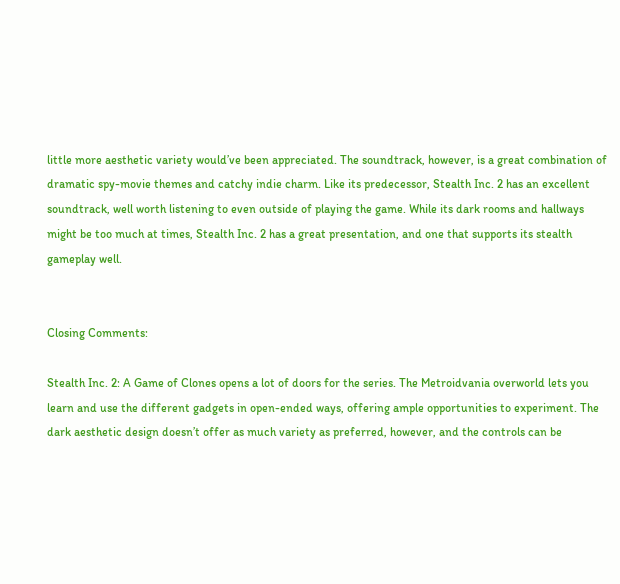little more aesthetic variety would’ve been appreciated. The soundtrack, however, is a great combination of dramatic spy-movie themes and catchy indie charm. Like its predecessor, Stealth Inc. 2 has an excellent soundtrack, well worth listening to even outside of playing the game. While its dark rooms and hallways might be too much at times, Stealth Inc. 2 has a great presentation, and one that supports its stealth gameplay well.


Closing Comments:

Stealth Inc. 2: A Game of Clones opens a lot of doors for the series. The Metroidvania overworld lets you learn and use the different gadgets in open-ended ways, offering ample opportunities to experiment. The dark aesthetic design doesn’t offer as much variety as preferred, however, and the controls can be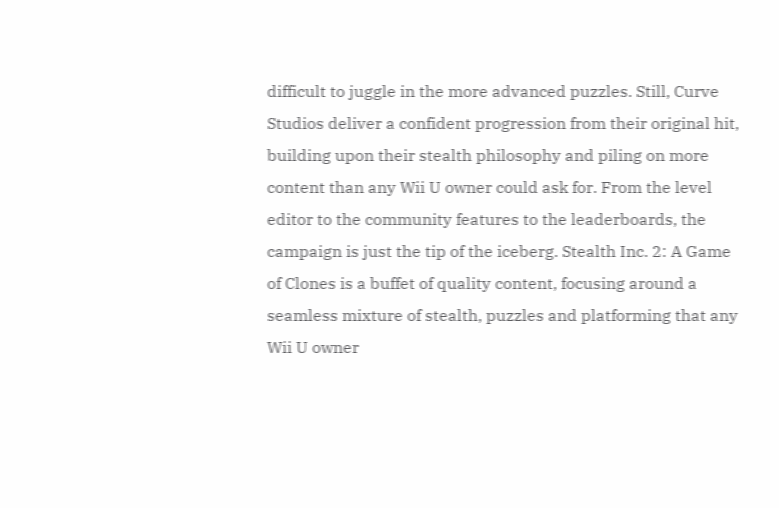difficult to juggle in the more advanced puzzles. Still, Curve Studios deliver a confident progression from their original hit, building upon their stealth philosophy and piling on more content than any Wii U owner could ask for. From the level editor to the community features to the leaderboards, the campaign is just the tip of the iceberg. Stealth Inc. 2: A Game of Clones is a buffet of quality content, focusing around a seamless mixture of stealth, puzzles and platforming that any Wii U owner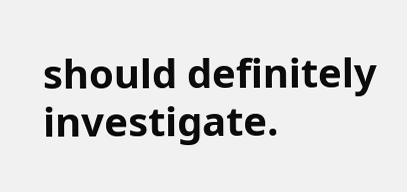should definitely investigate.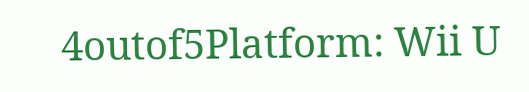4outof5Platform: Wii U